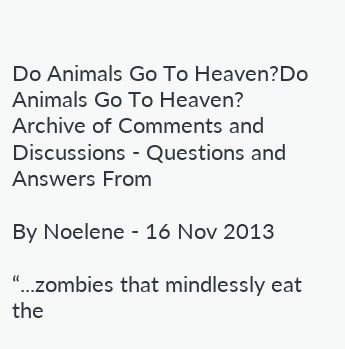Do Animals Go To Heaven?Do Animals Go To Heaven?
Archive of Comments and Discussions - Questions and Answers From

By Noelene - 16 Nov 2013

“...zombies that mindlessly eat the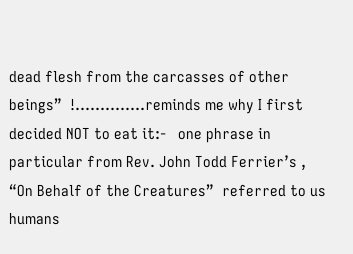dead flesh from the carcasses of other beings”  !..............reminds me why I first decided NOT to eat it:-   one phrase in particular from Rev. John Todd Ferrier’s ,  “On Behalf of the Creatures”  referred to us humans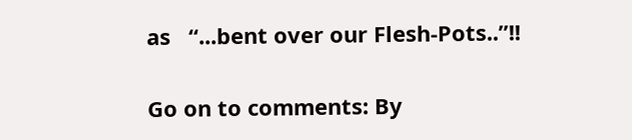as   “...bent over our Flesh-Pots..”!!


Go on to comments: By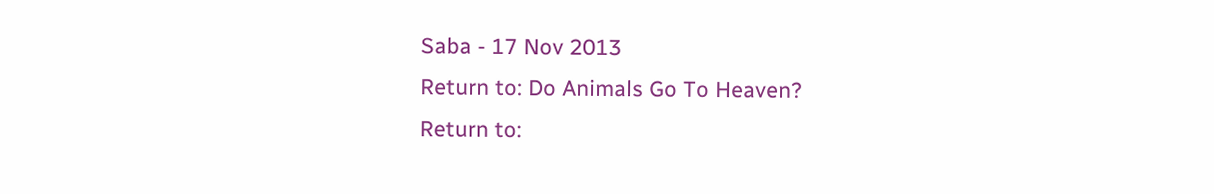Saba - 17 Nov 2013
Return to: Do Animals Go To Heaven?
Return to: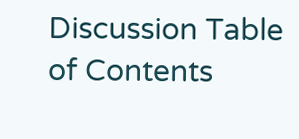Discussion Table of Contents